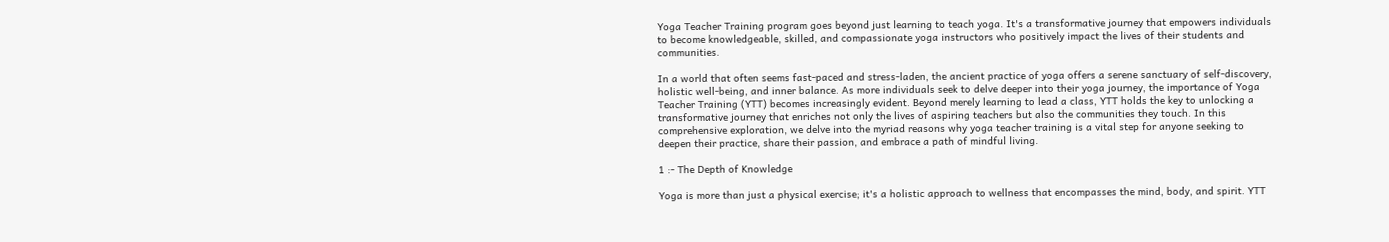Yoga Teacher Training program goes beyond just learning to teach yoga. It's a transformative journey that empowers individuals to become knowledgeable, skilled, and compassionate yoga instructors who positively impact the lives of their students and communities.

In a world that often seems fast-paced and stress-laden, the ancient practice of yoga offers a serene sanctuary of self-discovery, holistic well-being, and inner balance. As more individuals seek to delve deeper into their yoga journey, the importance of Yoga Teacher Training (YTT) becomes increasingly evident. Beyond merely learning to lead a class, YTT holds the key to unlocking a transformative journey that enriches not only the lives of aspiring teachers but also the communities they touch. In this comprehensive exploration, we delve into the myriad reasons why yoga teacher training is a vital step for anyone seeking to deepen their practice, share their passion, and embrace a path of mindful living.

1 :- The Depth of Knowledge

Yoga is more than just a physical exercise; it's a holistic approach to wellness that encompasses the mind, body, and spirit. YTT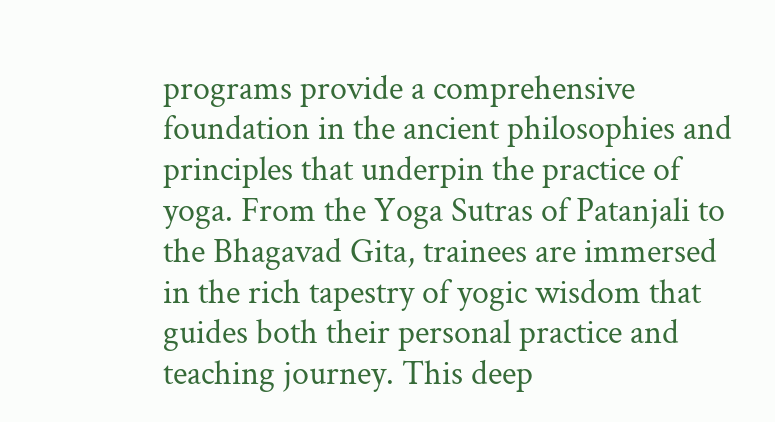programs provide a comprehensive foundation in the ancient philosophies and principles that underpin the practice of yoga. From the Yoga Sutras of Patanjali to the Bhagavad Gita, trainees are immersed in the rich tapestry of yogic wisdom that guides both their personal practice and teaching journey. This deep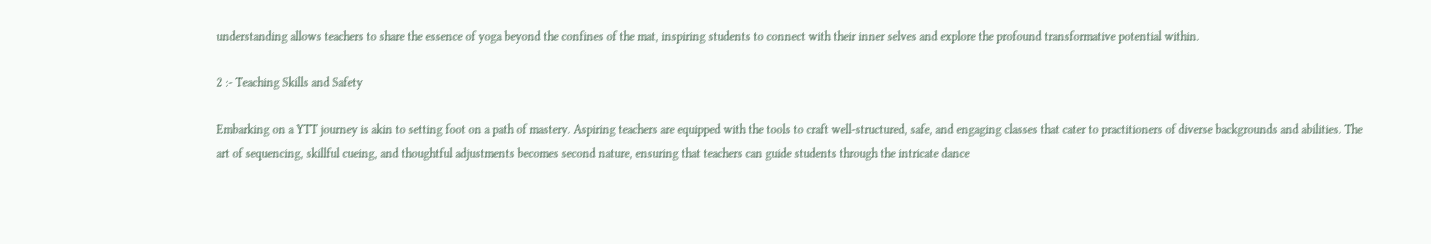understanding allows teachers to share the essence of yoga beyond the confines of the mat, inspiring students to connect with their inner selves and explore the profound transformative potential within.

2 :- Teaching Skills and Safety

Embarking on a YTT journey is akin to setting foot on a path of mastery. Aspiring teachers are equipped with the tools to craft well-structured, safe, and engaging classes that cater to practitioners of diverse backgrounds and abilities. The art of sequencing, skillful cueing, and thoughtful adjustments becomes second nature, ensuring that teachers can guide students through the intricate dance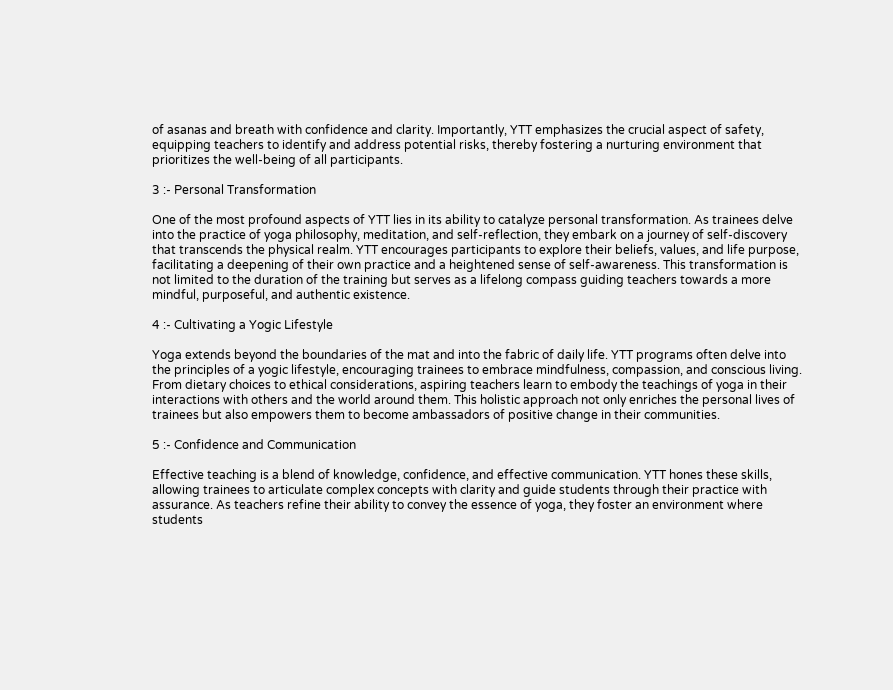of asanas and breath with confidence and clarity. Importantly, YTT emphasizes the crucial aspect of safety, equipping teachers to identify and address potential risks, thereby fostering a nurturing environment that prioritizes the well-being of all participants.

3 :- Personal Transformation

One of the most profound aspects of YTT lies in its ability to catalyze personal transformation. As trainees delve into the practice of yoga philosophy, meditation, and self-reflection, they embark on a journey of self-discovery that transcends the physical realm. YTT encourages participants to explore their beliefs, values, and life purpose, facilitating a deepening of their own practice and a heightened sense of self-awareness. This transformation is not limited to the duration of the training but serves as a lifelong compass guiding teachers towards a more mindful, purposeful, and authentic existence.

4 :- Cultivating a Yogic Lifestyle

Yoga extends beyond the boundaries of the mat and into the fabric of daily life. YTT programs often delve into the principles of a yogic lifestyle, encouraging trainees to embrace mindfulness, compassion, and conscious living. From dietary choices to ethical considerations, aspiring teachers learn to embody the teachings of yoga in their interactions with others and the world around them. This holistic approach not only enriches the personal lives of trainees but also empowers them to become ambassadors of positive change in their communities.

5 :- Confidence and Communication

Effective teaching is a blend of knowledge, confidence, and effective communication. YTT hones these skills, allowing trainees to articulate complex concepts with clarity and guide students through their practice with assurance. As teachers refine their ability to convey the essence of yoga, they foster an environment where students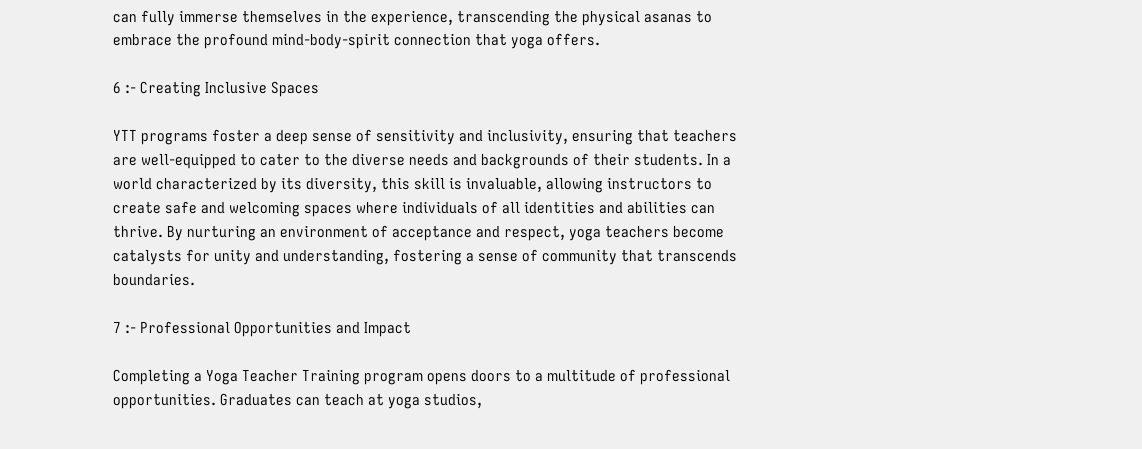can fully immerse themselves in the experience, transcending the physical asanas to embrace the profound mind-body-spirit connection that yoga offers.

6 :- Creating Inclusive Spaces

YTT programs foster a deep sense of sensitivity and inclusivity, ensuring that teachers are well-equipped to cater to the diverse needs and backgrounds of their students. In a world characterized by its diversity, this skill is invaluable, allowing instructors to create safe and welcoming spaces where individuals of all identities and abilities can thrive. By nurturing an environment of acceptance and respect, yoga teachers become catalysts for unity and understanding, fostering a sense of community that transcends boundaries.

7 :- Professional Opportunities and Impact

Completing a Yoga Teacher Training program opens doors to a multitude of professional opportunities. Graduates can teach at yoga studios,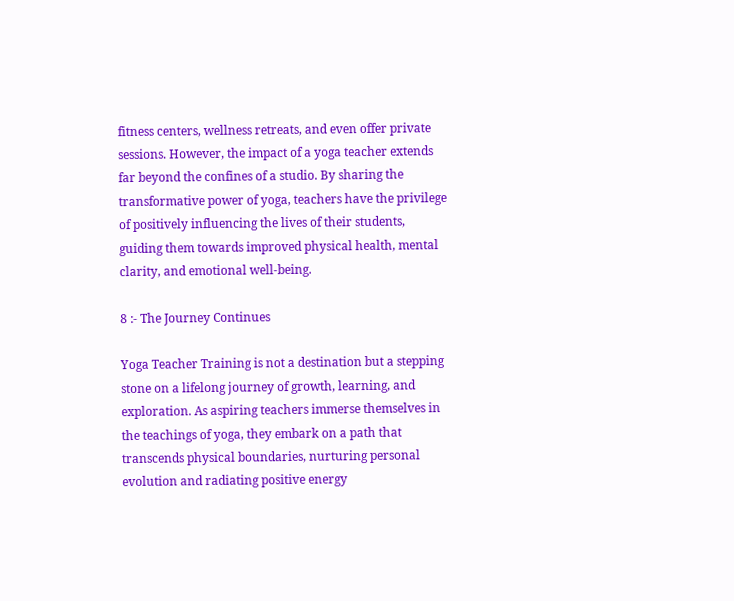fitness centers, wellness retreats, and even offer private sessions. However, the impact of a yoga teacher extends far beyond the confines of a studio. By sharing the transformative power of yoga, teachers have the privilege of positively influencing the lives of their students, guiding them towards improved physical health, mental clarity, and emotional well-being.

8 :- The Journey Continues

Yoga Teacher Training is not a destination but a stepping stone on a lifelong journey of growth, learning, and exploration. As aspiring teachers immerse themselves in the teachings of yoga, they embark on a path that transcends physical boundaries, nurturing personal evolution and radiating positive energy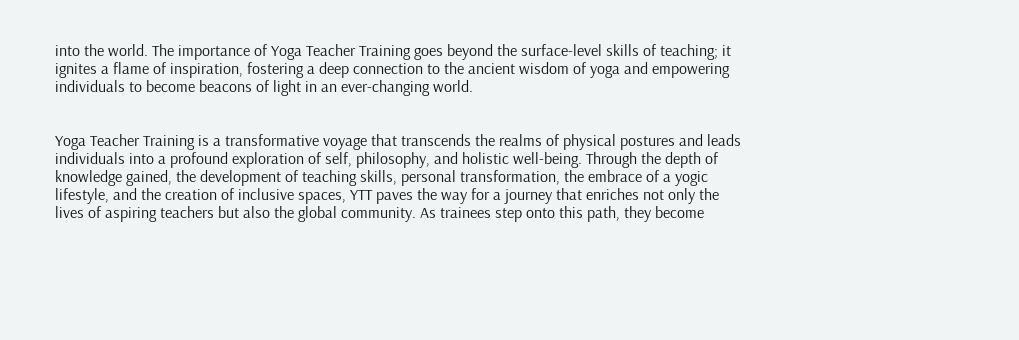into the world. The importance of Yoga Teacher Training goes beyond the surface-level skills of teaching; it ignites a flame of inspiration, fostering a deep connection to the ancient wisdom of yoga and empowering individuals to become beacons of light in an ever-changing world.


Yoga Teacher Training is a transformative voyage that transcends the realms of physical postures and leads individuals into a profound exploration of self, philosophy, and holistic well-being. Through the depth of knowledge gained, the development of teaching skills, personal transformation, the embrace of a yogic lifestyle, and the creation of inclusive spaces, YTT paves the way for a journey that enriches not only the lives of aspiring teachers but also the global community. As trainees step onto this path, they become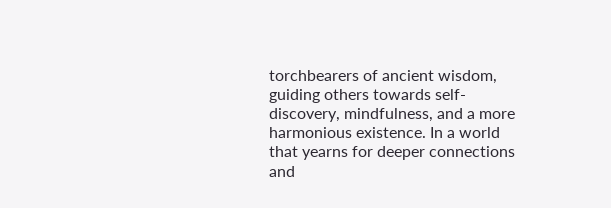torchbearers of ancient wisdom, guiding others towards self-discovery, mindfulness, and a more harmonious existence. In a world that yearns for deeper connections and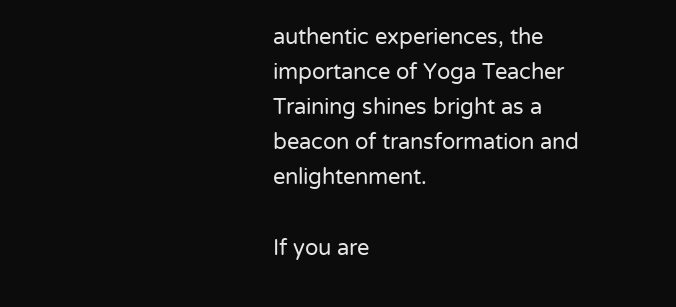authentic experiences, the importance of Yoga Teacher Training shines bright as a beacon of transformation and enlightenment.

If you are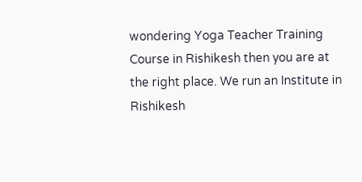wondering Yoga Teacher Training Course in Rishikesh then you are at the right place. We run an Institute in Rishikesh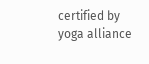certified by yoga alliance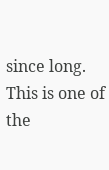since long. This is one of the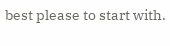best please to start with.